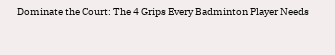Dominate the Court: The 4 Grips Every Badminton Player Needs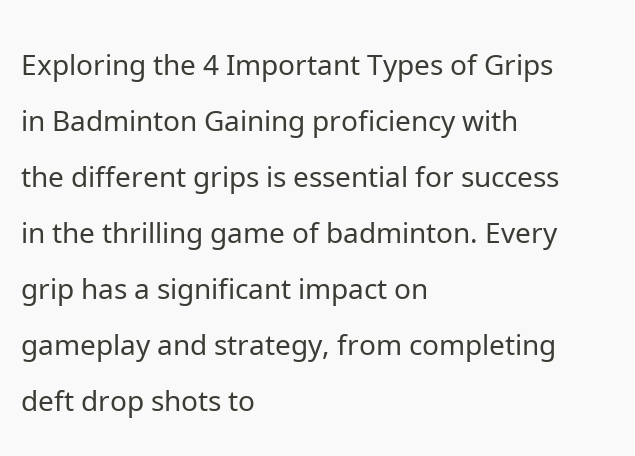Exploring the 4 Important Types of Grips in Badminton Gaining proficiency with the different grips is essential for success in the thrilling game of badminton. Every grip has a significant impact on gameplay and strategy, from completing deft drop shots to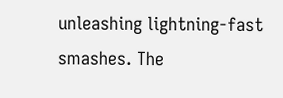unleashing lightning-fast smashes. The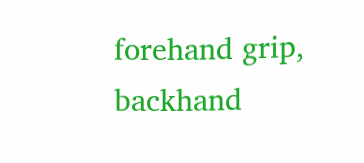forehand grip, backhand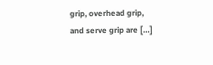grip, overhead grip, and serve grip are […]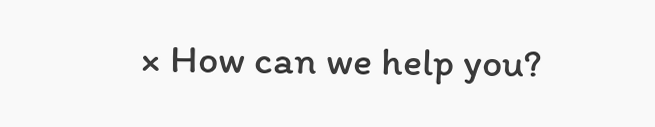× How can we help you?